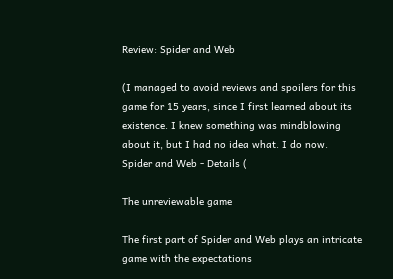Review: Spider and Web

(I managed to avoid reviews and spoilers for this game for 15 years, since I first learned about its existence. I knew something was mindblowing about it, but I had no idea what. I do now.
Spider and Web - Details (

The unreviewable game

The first part of Spider and Web plays an intricate game with the expectations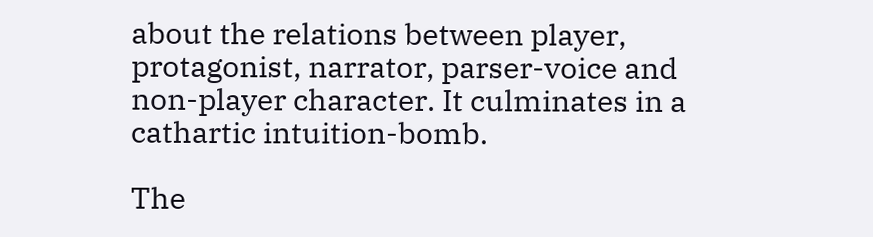about the relations between player, protagonist, narrator, parser-voice and non-player character. It culminates in a cathartic intuition-bomb.

The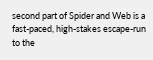second part of Spider and Web is a fast-paced, high-stakes escape-run to the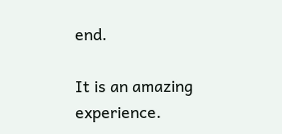end.

It is an amazing experience.